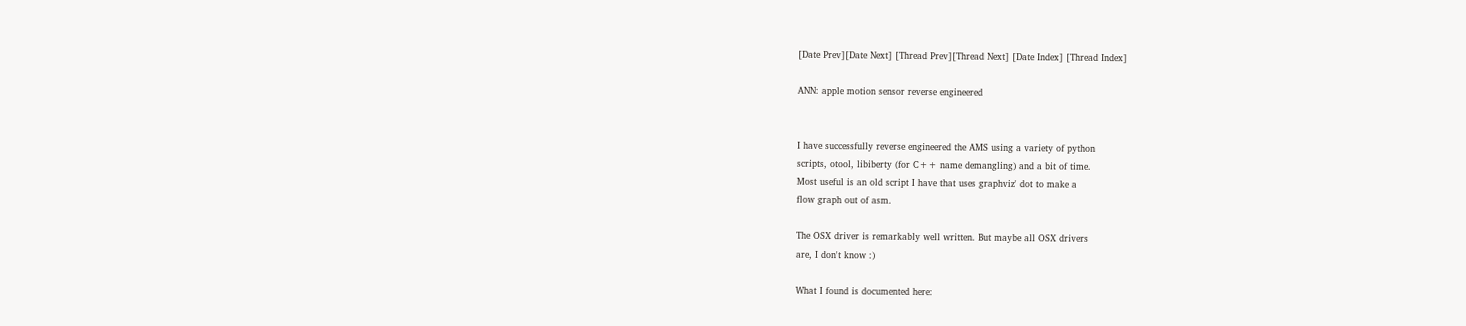[Date Prev][Date Next] [Thread Prev][Thread Next] [Date Index] [Thread Index]

ANN: apple motion sensor reverse engineered


I have successfully reverse engineered the AMS using a variety of python
scripts, otool, libiberty (for C++ name demangling) and a bit of time.
Most useful is an old script I have that uses graphviz' dot to make a
flow graph out of asm.

The OSX driver is remarkably well written. But maybe all OSX drivers
are, I don't know :)

What I found is documented here: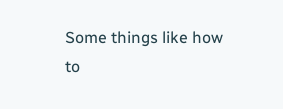Some things like how to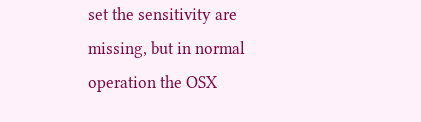set the sensitivity are missing, but in normal
operation the OSX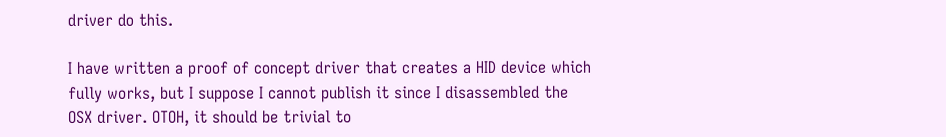driver do this.

I have written a proof of concept driver that creates a HID device which
fully works, but I suppose I cannot publish it since I disassembled the
OSX driver. OTOH, it should be trivial to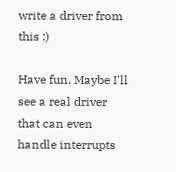write a driver from this :)

Have fun. Maybe I'll see a real driver that can even handle interrupts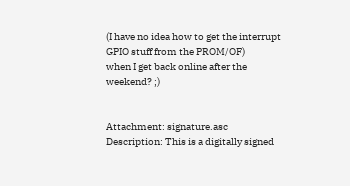(I have no idea how to get the interrupt GPIO stuff from the PROM/OF)
when I get back online after the weekend? ;)


Attachment: signature.asc
Description: This is a digitally signed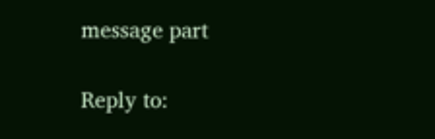message part

Reply to: